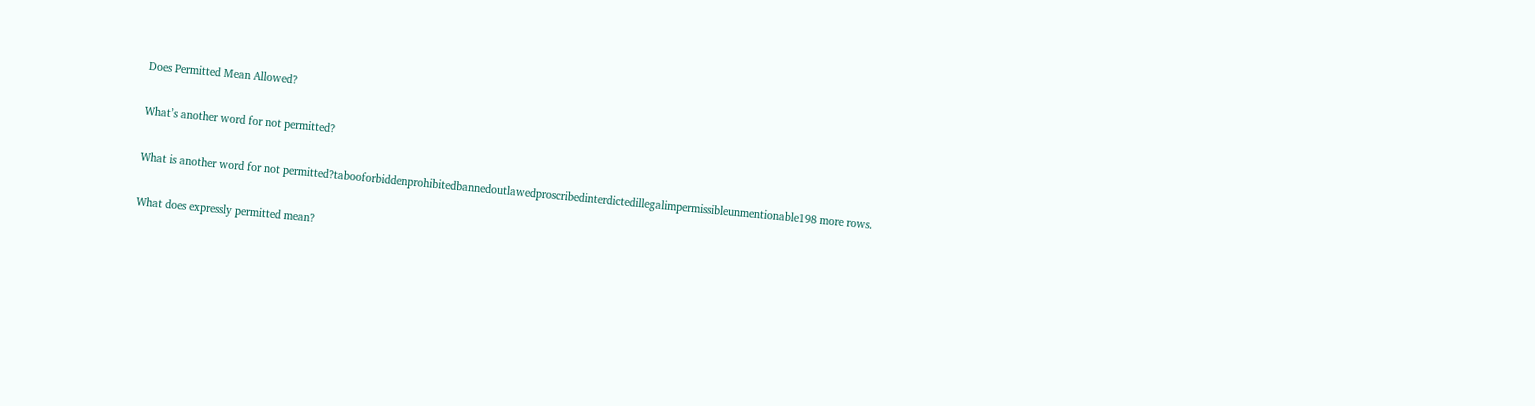Does Permitted Mean Allowed?

What’s another word for not permitted?

What is another word for not permitted?tabooforbiddenprohibitedbannedoutlawedproscribedinterdictedillegalimpermissibleunmentionable198 more rows.

What does expressly permitted mean?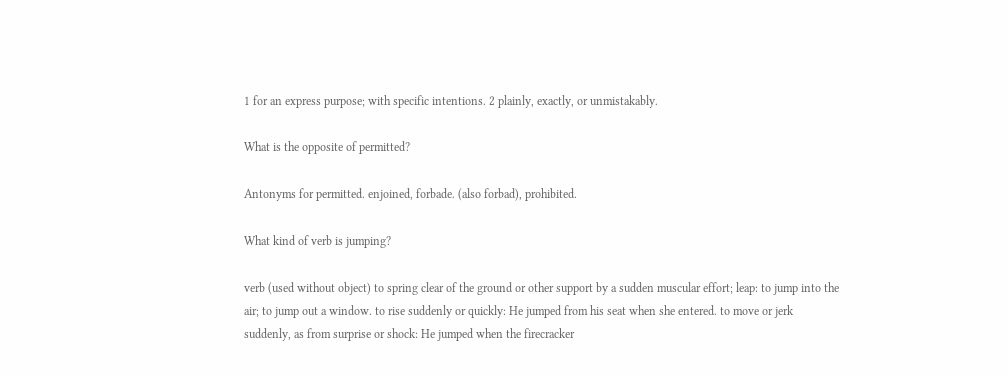1 for an express purpose; with specific intentions. 2 plainly, exactly, or unmistakably.

What is the opposite of permitted?

Antonyms for permitted. enjoined, forbade. (also forbad), prohibited.

What kind of verb is jumping?

verb (used without object) to spring clear of the ground or other support by a sudden muscular effort; leap: to jump into the air; to jump out a window. to rise suddenly or quickly: He jumped from his seat when she entered. to move or jerk suddenly, as from surprise or shock: He jumped when the firecracker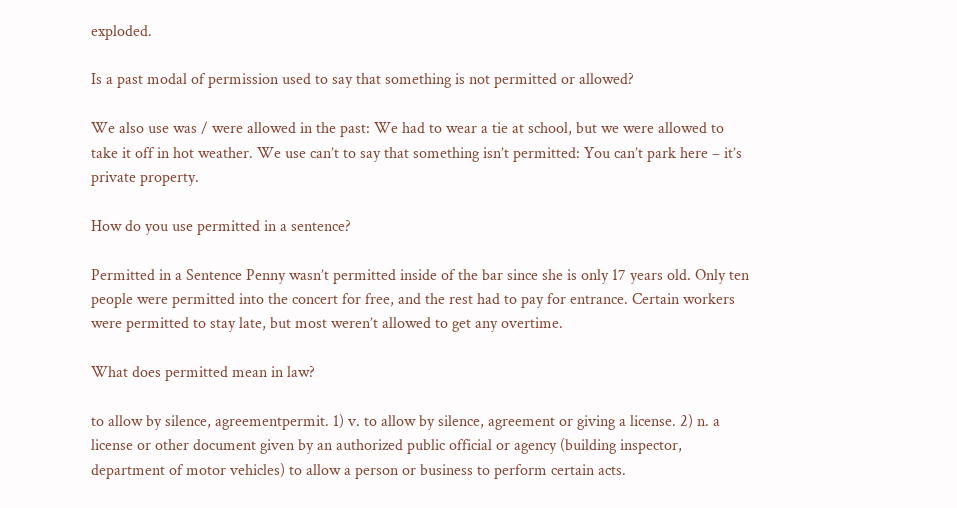exploded.

Is a past modal of permission used to say that something is not permitted or allowed?

We also use was / were allowed in the past: We had to wear a tie at school, but we were allowed to take it off in hot weather. We use can’t to say that something isn’t permitted: You can’t park here – it’s private property.

How do you use permitted in a sentence?

Permitted in a Sentence Penny wasn’t permitted inside of the bar since she is only 17 years old. Only ten people were permitted into the concert for free, and the rest had to pay for entrance. Certain workers were permitted to stay late, but most weren’t allowed to get any overtime.

What does permitted mean in law?

to allow by silence, agreementpermit. 1) v. to allow by silence, agreement or giving a license. 2) n. a license or other document given by an authorized public official or agency (building inspector, department of motor vehicles) to allow a person or business to perform certain acts.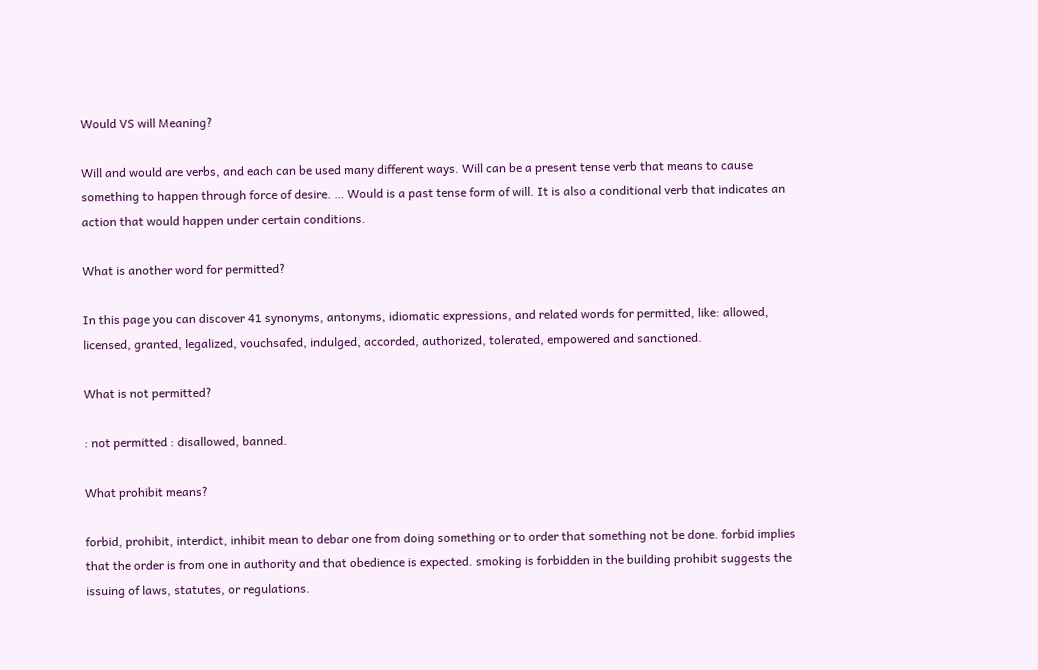Would VS will Meaning?

Will and would are verbs, and each can be used many different ways. Will can be a present tense verb that means to cause something to happen through force of desire. … Would is a past tense form of will. It is also a conditional verb that indicates an action that would happen under certain conditions.

What is another word for permitted?

In this page you can discover 41 synonyms, antonyms, idiomatic expressions, and related words for permitted, like: allowed, licensed, granted, legalized, vouchsafed, indulged, accorded, authorized, tolerated, empowered and sanctioned.

What is not permitted?

: not permitted : disallowed, banned.

What prohibit means?

forbid, prohibit, interdict, inhibit mean to debar one from doing something or to order that something not be done. forbid implies that the order is from one in authority and that obedience is expected. smoking is forbidden in the building prohibit suggests the issuing of laws, statutes, or regulations.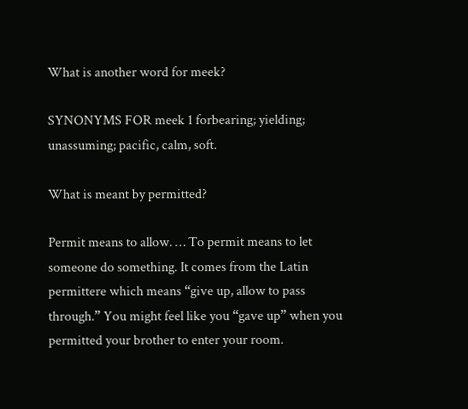What is another word for meek?

SYNONYMS FOR meek 1 forbearing; yielding; unassuming; pacific, calm, soft.

What is meant by permitted?

Permit means to allow. … To permit means to let someone do something. It comes from the Latin permittere which means “give up, allow to pass through.” You might feel like you “gave up” when you permitted your brother to enter your room.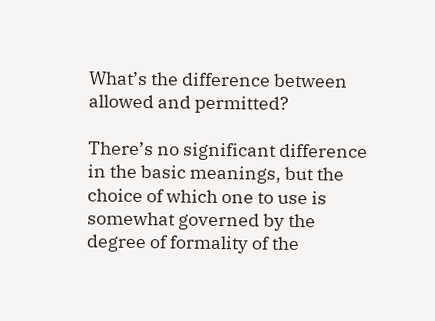What’s the difference between allowed and permitted?

There’s no significant difference in the basic meanings, but the choice of which one to use is somewhat governed by the degree of formality of the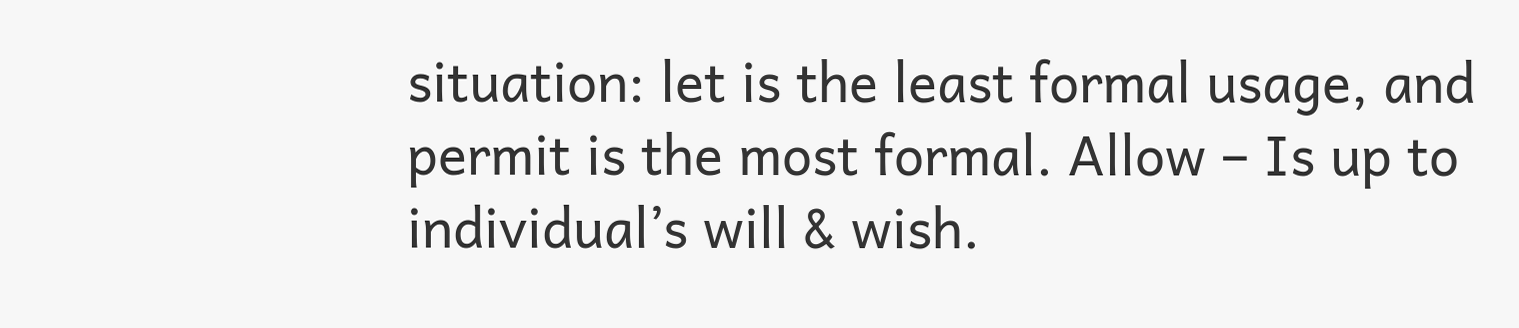situation: let is the least formal usage, and permit is the most formal. Allow – Is up to individual’s will & wish.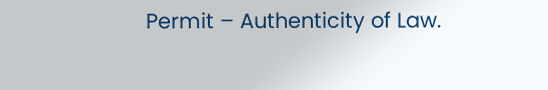Permit – Authenticity of Law.